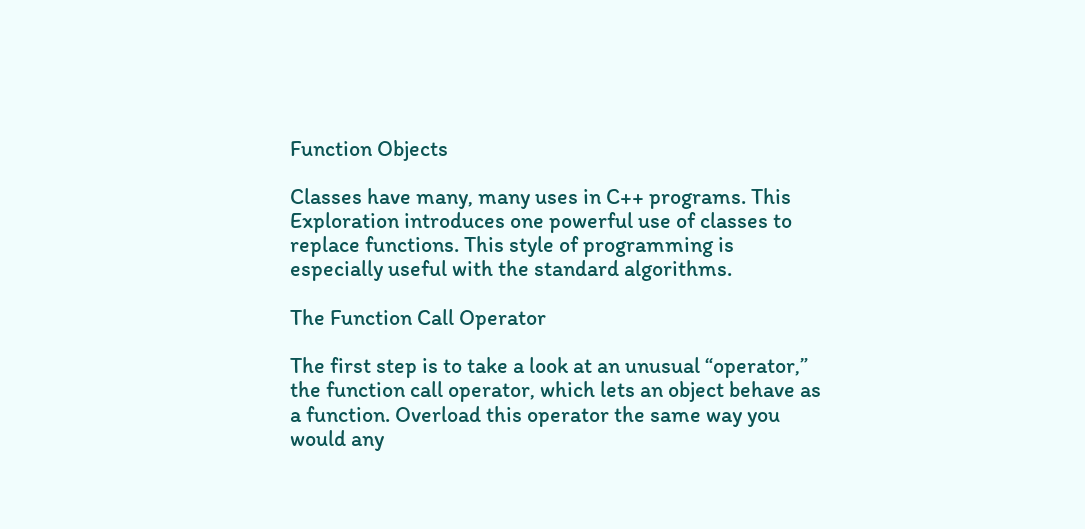Function Objects

Classes have many, many uses in C++ programs. This Exploration introduces one powerful use of classes to replace functions. This style of programming is especially useful with the standard algorithms.

The Function Call Operator

The first step is to take a look at an unusual “operator,” the function call operator, which lets an object behave as a function. Overload this operator the same way you would any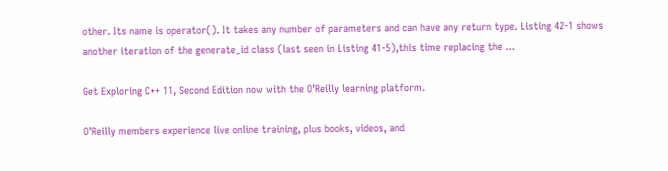other. Its name is operator(). It takes any number of parameters and can have any return type. Listing 42-1 shows another iteration of the generate_id class (last seen in Listing 41-5),this time replacing the ...

Get Exploring C++ 11, Second Edition now with the O’Reilly learning platform.

O’Reilly members experience live online training, plus books, videos, and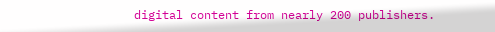digital content from nearly 200 publishers.